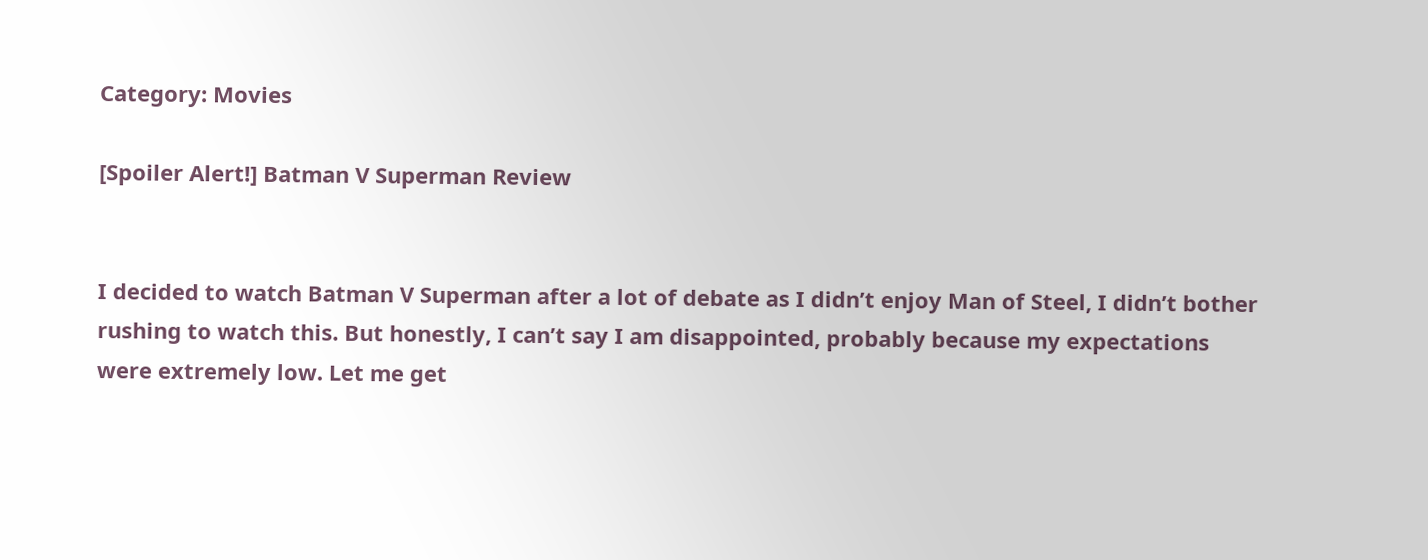Category: Movies

[Spoiler Alert!] Batman V Superman Review


I decided to watch Batman V Superman after a lot of debate as I didn’t enjoy Man of Steel, I didn’t bother rushing to watch this. But honestly, I can’t say I am disappointed, probably because my expectations were extremely low. Let me get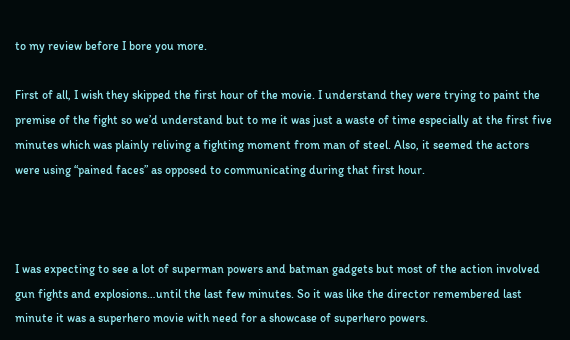to my review before I bore you more.

First of all, I wish they skipped the first hour of the movie. I understand they were trying to paint the premise of the fight so we’d understand but to me it was just a waste of time especially at the first five minutes which was plainly reliving a fighting moment from man of steel. Also, it seemed the actors were using “pained faces” as opposed to communicating during that first hour.



I was expecting to see a lot of superman powers and batman gadgets but most of the action involved gun fights and explosions…until the last few minutes. So it was like the director remembered last minute it was a superhero movie with need for a showcase of superhero powers.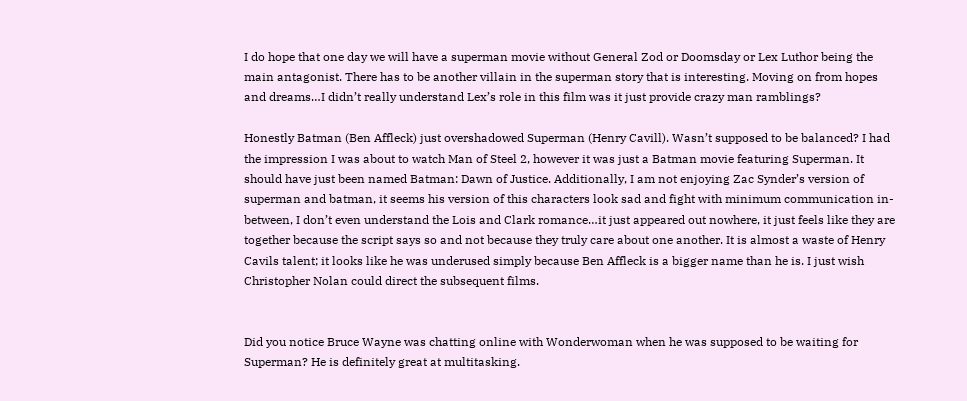I do hope that one day we will have a superman movie without General Zod or Doomsday or Lex Luthor being the main antagonist. There has to be another villain in the superman story that is interesting. Moving on from hopes and dreams…I didn’t really understand Lex’s role in this film was it just provide crazy man ramblings?

Honestly Batman (Ben Affleck) just overshadowed Superman (Henry Cavill). Wasn’t supposed to be balanced? I had the impression I was about to watch Man of Steel 2, however it was just a Batman movie featuring Superman. It should have just been named Batman: Dawn of Justice. Additionally, I am not enjoying Zac Synder’s version of superman and batman, it seems his version of this characters look sad and fight with minimum communication in-between, I don’t even understand the Lois and Clark romance…it just appeared out nowhere, it just feels like they are together because the script says so and not because they truly care about one another. It is almost a waste of Henry Cavils talent; it looks like he was underused simply because Ben Affleck is a bigger name than he is. I just wish Christopher Nolan could direct the subsequent films.


Did you notice Bruce Wayne was chatting online with Wonderwoman when he was supposed to be waiting for Superman? He is definitely great at multitasking.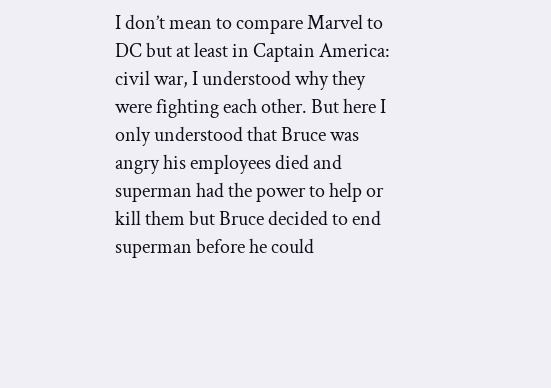I don’t mean to compare Marvel to DC but at least in Captain America: civil war, I understood why they were fighting each other. But here I only understood that Bruce was angry his employees died and superman had the power to help or kill them but Bruce decided to end superman before he could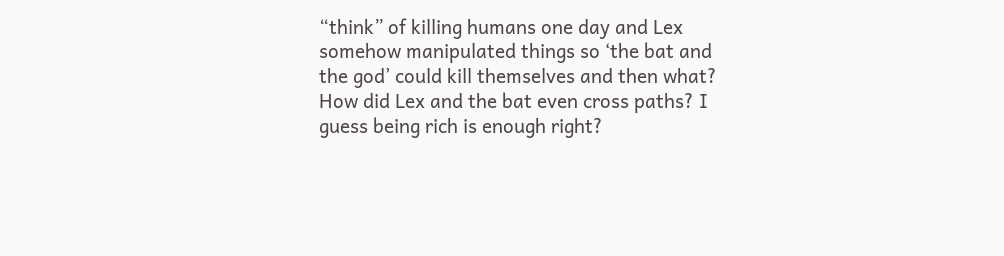“think” of killing humans one day and Lex somehow manipulated things so ‘the bat and the god’ could kill themselves and then what? How did Lex and the bat even cross paths? I guess being rich is enough right?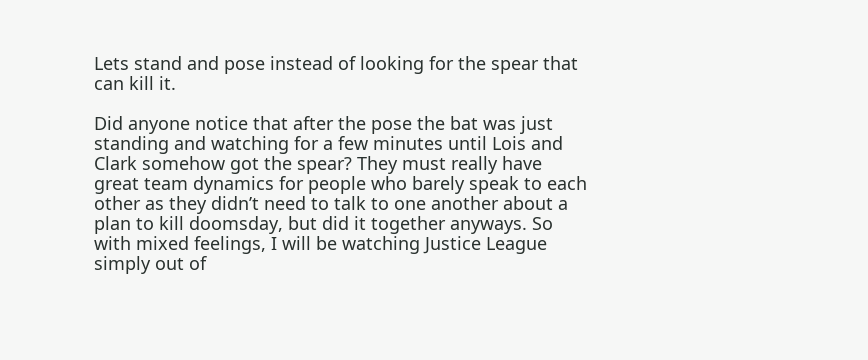Lets stand and pose instead of looking for the spear that can kill it.

Did anyone notice that after the pose the bat was just standing and watching for a few minutes until Lois and Clark somehow got the spear? They must really have great team dynamics for people who barely speak to each other as they didn’t need to talk to one another about a plan to kill doomsday, but did it together anyways. So with mixed feelings, I will be watching Justice League simply out of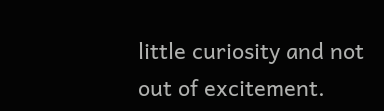little curiosity and not out of excitement.